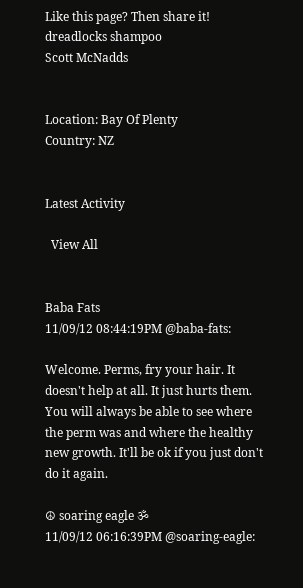Like this page? Then share it!
dreadlocks shampoo
Scott McNadds


Location: Bay Of Plenty
Country: NZ


Latest Activity

  View All


Baba Fats
11/09/12 08:44:19PM @baba-fats:

Welcome. Perms, fry your hair. It doesn't help at all. It just hurts them. You will always be able to see where the perm was and where the healthy new growth. It'll be ok if you just don't do it again.

☮ soaring eagle ॐ
11/09/12 06:16:39PM @soaring-eagle: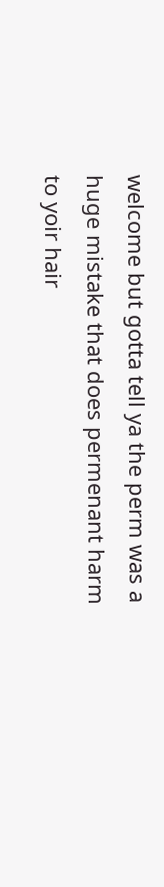welcome but gotta tell ya the perm was a huge mistake that does permenant harm to yoir hair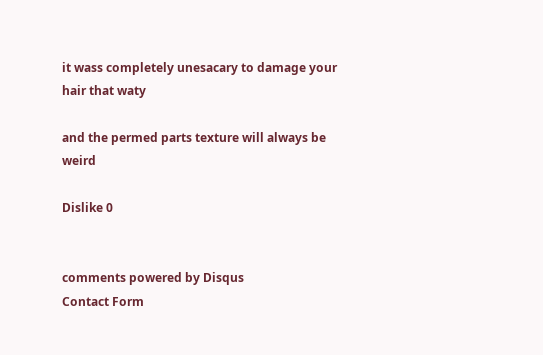it wass completely unesacary to damage your hair that waty

and the permed parts texture will always be weird

Dislike 0


comments powered by Disqus
Contact Form